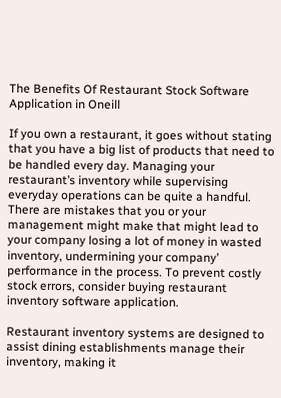The Benefits Of Restaurant Stock Software Application in Oneill

If you own a restaurant, it goes without stating that you have a big list of products that need to be handled every day. Managing your restaurant’s inventory while supervising everyday operations can be quite a handful. There are mistakes that you or your management might make that might lead to your company losing a lot of money in wasted inventory, undermining your company’ performance in the process. To prevent costly stock errors, consider buying restaurant inventory software application.

Restaurant inventory systems are designed to assist dining establishments manage their inventory, making it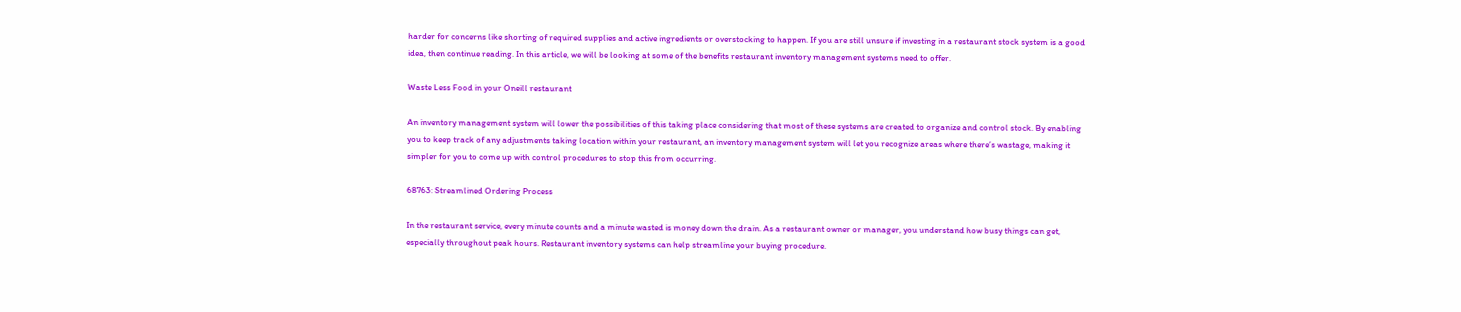harder for concerns like shorting of required supplies and active ingredients or overstocking to happen. If you are still unsure if investing in a restaurant stock system is a good idea, then continue reading. In this article, we will be looking at some of the benefits restaurant inventory management systems need to offer.

Waste Less Food in your Oneill restaurant

An inventory management system will lower the possibilities of this taking place considering that most of these systems are created to organize and control stock. By enabling you to keep track of any adjustments taking location within your restaurant, an inventory management system will let you recognize areas where there’s wastage, making it simpler for you to come up with control procedures to stop this from occurring.

68763: Streamlined Ordering Process

In the restaurant service, every minute counts and a minute wasted is money down the drain. As a restaurant owner or manager, you understand how busy things can get, especially throughout peak hours. Restaurant inventory systems can help streamline your buying procedure.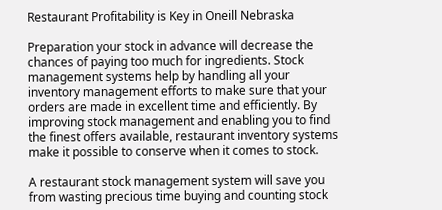Restaurant Profitability is Key in Oneill Nebraska

Preparation your stock in advance will decrease the chances of paying too much for ingredients. Stock management systems help by handling all your inventory management efforts to make sure that your orders are made in excellent time and efficiently. By improving stock management and enabling you to find the finest offers available, restaurant inventory systems make it possible to conserve when it comes to stock.

A restaurant stock management system will save you from wasting precious time buying and counting stock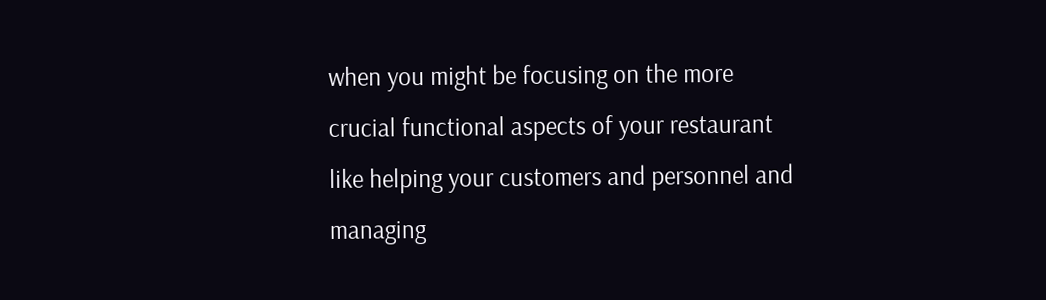when you might be focusing on the more crucial functional aspects of your restaurant like helping your customers and personnel and managing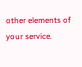other elements of your service.